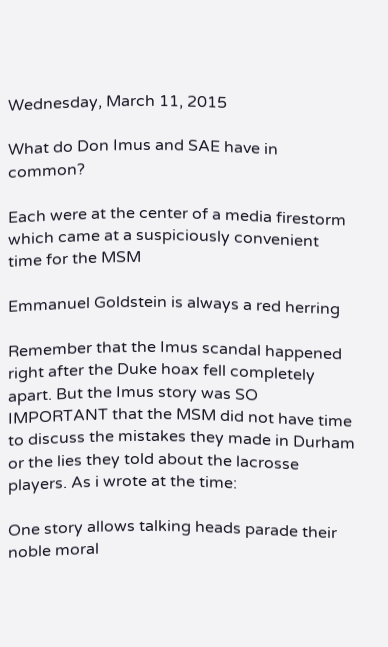Wednesday, March 11, 2015

What do Don Imus and SAE have in common?

Each were at the center of a media firestorm which came at a suspiciously convenient time for the MSM

Emmanuel Goldstein is always a red herring

Remember that the Imus scandal happened right after the Duke hoax fell completely apart. But the Imus story was SO IMPORTANT that the MSM did not have time to discuss the mistakes they made in Durham or the lies they told about the lacrosse players. As i wrote at the time:

One story allows talking heads parade their noble moral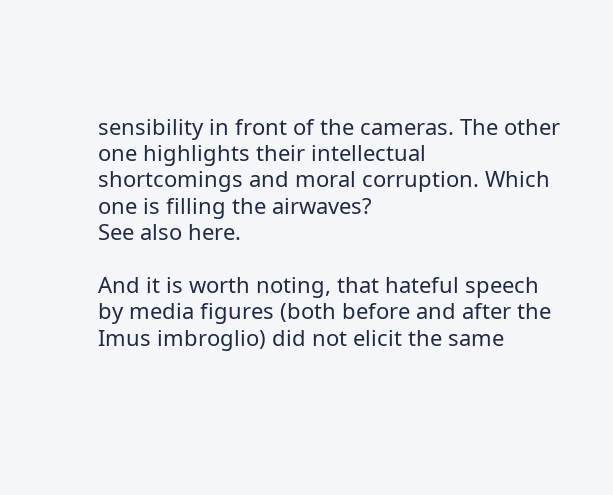sensibility in front of the cameras. The other one highlights their intellectual shortcomings and moral corruption. Which one is filling the airwaves?
See also here.

And it is worth noting, that hateful speech by media figures (both before and after the Imus imbroglio) did not elicit the same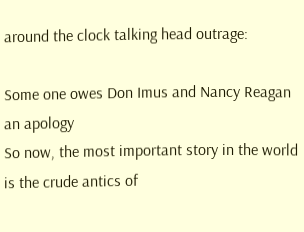around the clock talking head outrage:

Some one owes Don Imus and Nancy Reagan an apology
So now, the most important story in the world is the crude antics of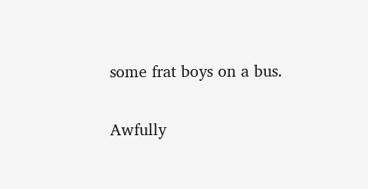some frat boys on a bus.

Awfully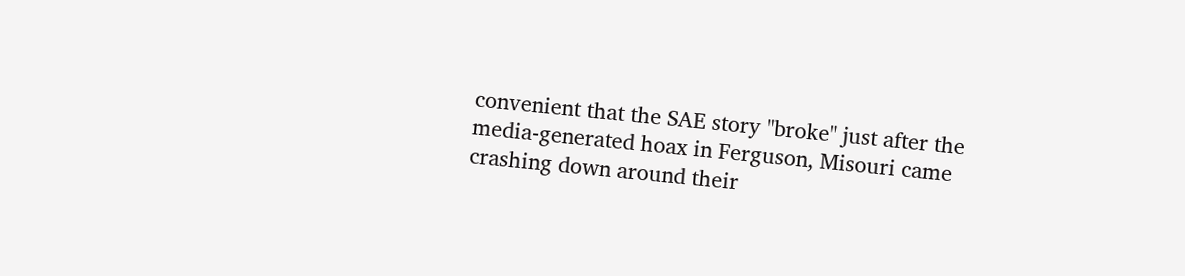convenient that the SAE story "broke" just after the media-generated hoax in Ferguson, Misouri came crashing down around their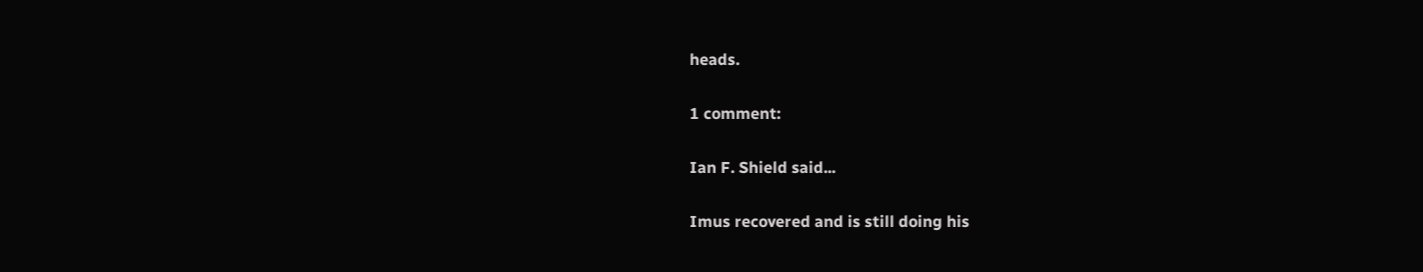heads.

1 comment:

Ian F. Shield said...

Imus recovered and is still doing his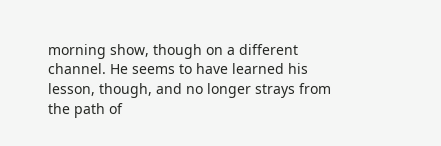morning show, though on a different channel. He seems to have learned his lesson, though, and no longer strays from the path of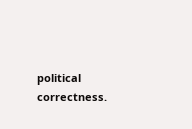political correctness.